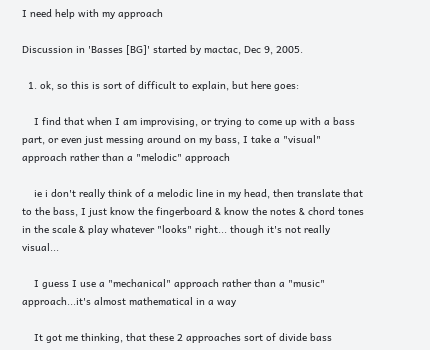I need help with my approach

Discussion in 'Basses [BG]' started by mactac, Dec 9, 2005.

  1. ok, so this is sort of difficult to explain, but here goes:

    I find that when I am improvising, or trying to come up with a bass part, or even just messing around on my bass, I take a "visual" approach rather than a "melodic" approach

    ie i don't really think of a melodic line in my head, then translate that to the bass, I just know the fingerboard & know the notes & chord tones in the scale & play whatever "looks" right... though it's not really visual...

    I guess I use a "mechanical" approach rather than a "music" approach...it's almost mathematical in a way

    It got me thinking, that these 2 approaches sort of divide bass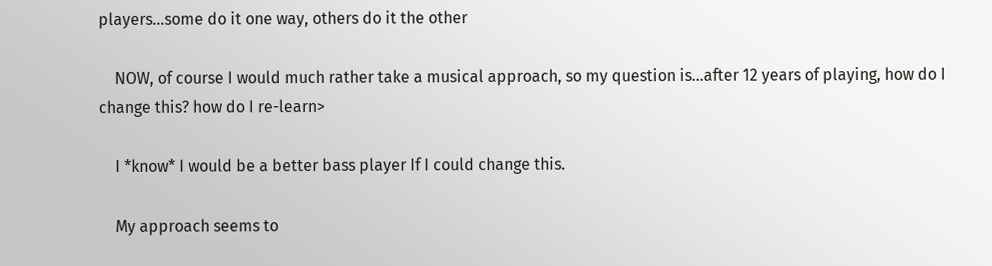players...some do it one way, others do it the other

    NOW, of course I would much rather take a musical approach, so my question is...after 12 years of playing, how do I change this? how do I re-learn>

    I *know* I would be a better bass player If I could change this.

    My approach seems to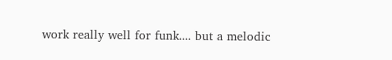work really well for funk.... but a melodic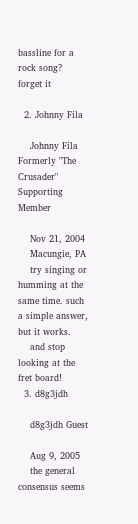bassline for a rock song? forget it

  2. Johnny Fila

    Johnny Fila Formerly "The Crusader" Supporting Member

    Nov 21, 2004
    Macungie, PA
    try singing or humming at the same time. such a simple answer, but it works.
    and stop looking at the fret board!
  3. d8g3jdh

    d8g3jdh Guest

    Aug 9, 2005
    the general consensus seems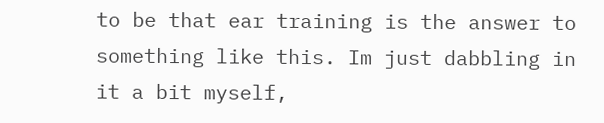to be that ear training is the answer to something like this. Im just dabbling in it a bit myself,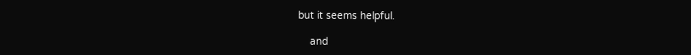but it seems helpful.

    and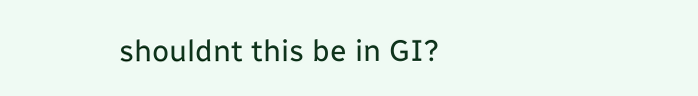shouldnt this be in GI?